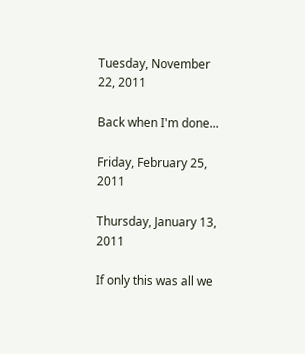Tuesday, November 22, 2011

Back when I'm done...

Friday, February 25, 2011

Thursday, January 13, 2011

If only this was all we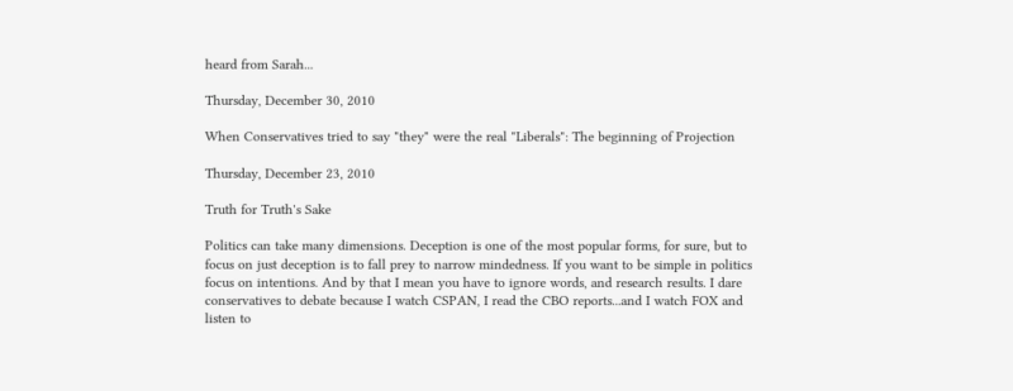heard from Sarah...

Thursday, December 30, 2010

When Conservatives tried to say "they" were the real "Liberals": The beginning of Projection

Thursday, December 23, 2010

Truth for Truth's Sake

Politics can take many dimensions. Deception is one of the most popular forms, for sure, but to focus on just deception is to fall prey to narrow mindedness. If you want to be simple in politics focus on intentions. And by that I mean you have to ignore words, and research results. I dare conservatives to debate because I watch CSPAN, I read the CBO reports...and I watch FOX and listen to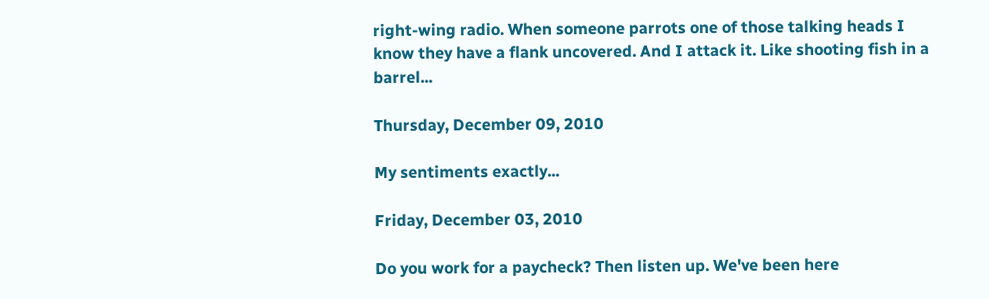right-wing radio. When someone parrots one of those talking heads I know they have a flank uncovered. And I attack it. Like shooting fish in a barrel...

Thursday, December 09, 2010

My sentiments exactly...

Friday, December 03, 2010

Do you work for a paycheck? Then listen up. We've been here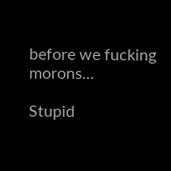before we fucking morons...

Stupid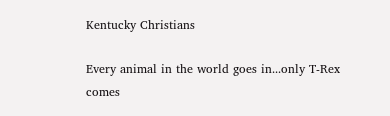Kentucky Christians

Every animal in the world goes in...only T-Rex comes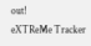out!
eXTReMe Tracker